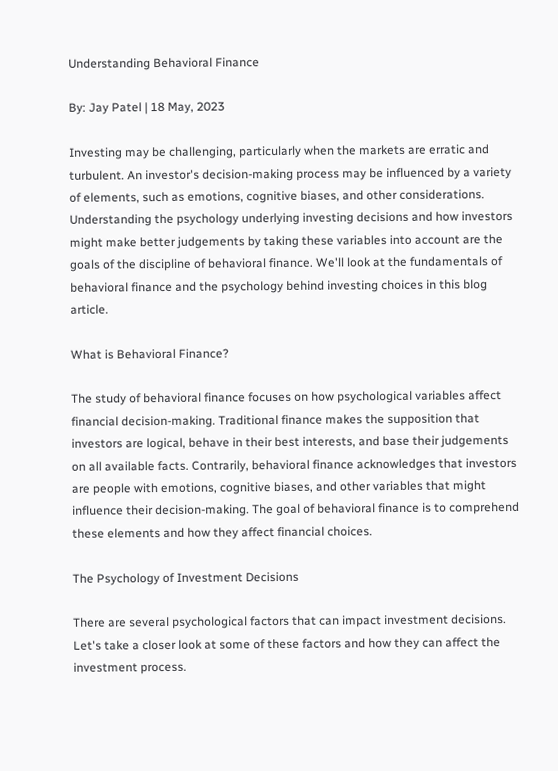Understanding Behavioral Finance

By: Jay Patel | 18 May, 2023

Investing may be challenging, particularly when the markets are erratic and turbulent. An investor's decision-making process may be influenced by a variety of elements, such as emotions, cognitive biases, and other considerations. Understanding the psychology underlying investing decisions and how investors might make better judgements by taking these variables into account are the goals of the discipline of behavioral finance. We'll look at the fundamentals of behavioral finance and the psychology behind investing choices in this blog article.

What is Behavioral Finance?

The study of behavioral finance focuses on how psychological variables affect financial decision-making. Traditional finance makes the supposition that investors are logical, behave in their best interests, and base their judgements on all available facts. Contrarily, behavioral finance acknowledges that investors are people with emotions, cognitive biases, and other variables that might influence their decision-making. The goal of behavioral finance is to comprehend these elements and how they affect financial choices.

The Psychology of Investment Decisions

There are several psychological factors that can impact investment decisions. Let's take a closer look at some of these factors and how they can affect the investment process.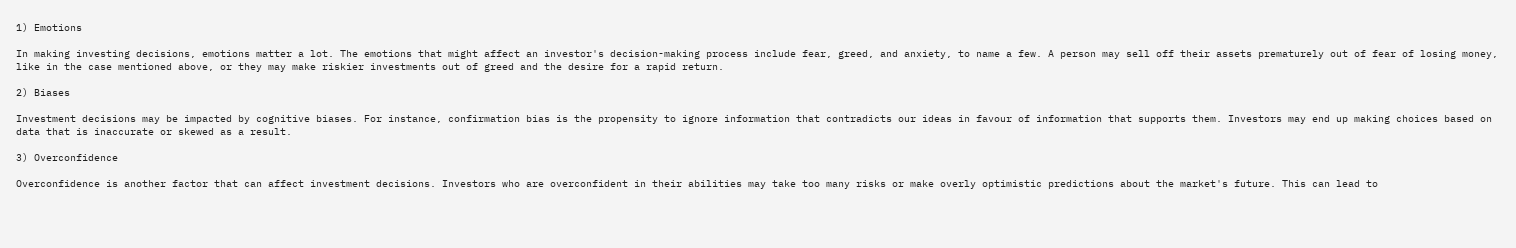1) Emotions

In making investing decisions, emotions matter a lot. The emotions that might affect an investor's decision-making process include fear, greed, and anxiety, to name a few. A person may sell off their assets prematurely out of fear of losing money, like in the case mentioned above, or they may make riskier investments out of greed and the desire for a rapid return.

2) Biases

Investment decisions may be impacted by cognitive biases. For instance, confirmation bias is the propensity to ignore information that contradicts our ideas in favour of information that supports them. Investors may end up making choices based on data that is inaccurate or skewed as a result.

3) Overconfidence

Overconfidence is another factor that can affect investment decisions. Investors who are overconfident in their abilities may take too many risks or make overly optimistic predictions about the market's future. This can lead to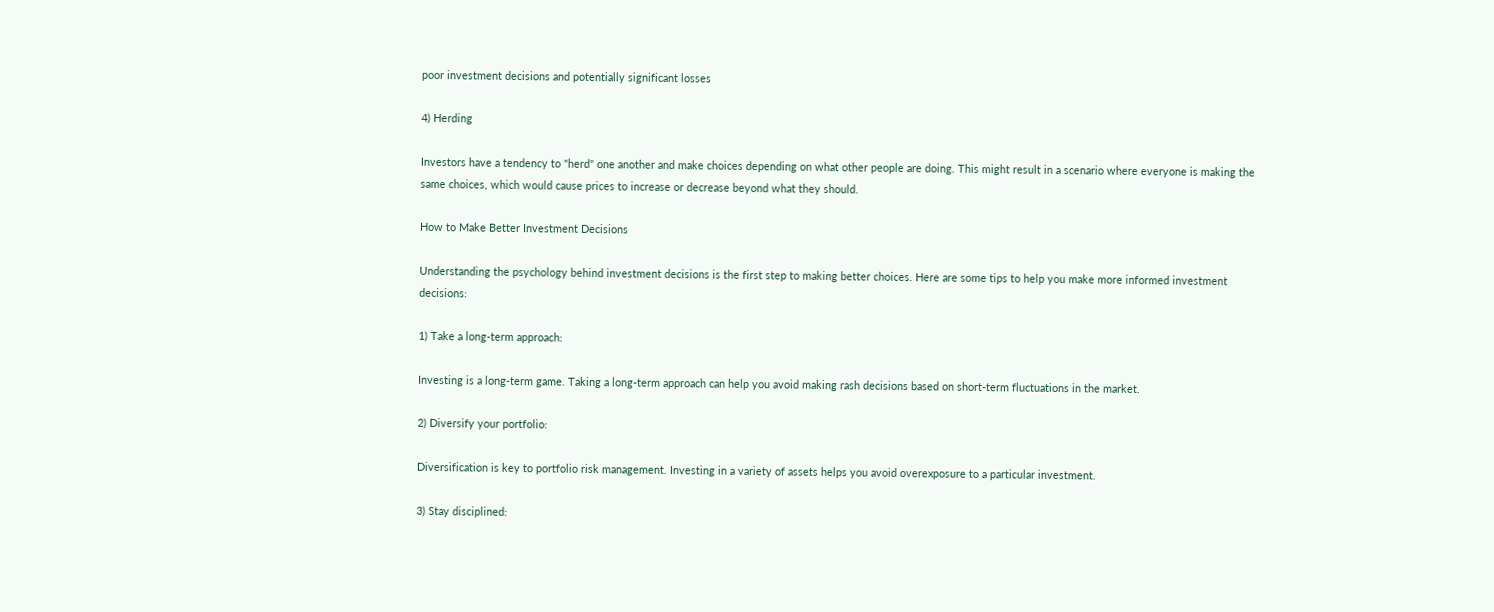poor investment decisions and potentially significant losses

4) Herding

Investors have a tendency to "herd" one another and make choices depending on what other people are doing. This might result in a scenario where everyone is making the same choices, which would cause prices to increase or decrease beyond what they should.

How to Make Better Investment Decisions

Understanding the psychology behind investment decisions is the first step to making better choices. Here are some tips to help you make more informed investment decisions:

1) Take a long-term approach:

Investing is a long-term game. Taking a long-term approach can help you avoid making rash decisions based on short-term fluctuations in the market.

2) Diversify your portfolio:

Diversification is key to portfolio risk management. Investing in a variety of assets helps you avoid overexposure to a particular investment.

3) Stay disciplined: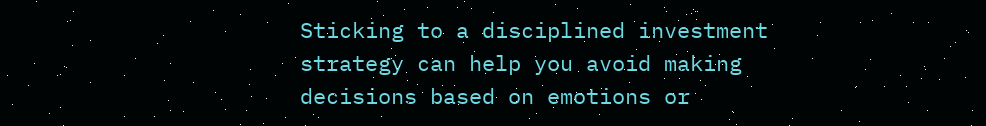Sticking to a disciplined investment strategy can help you avoid making decisions based on emotions or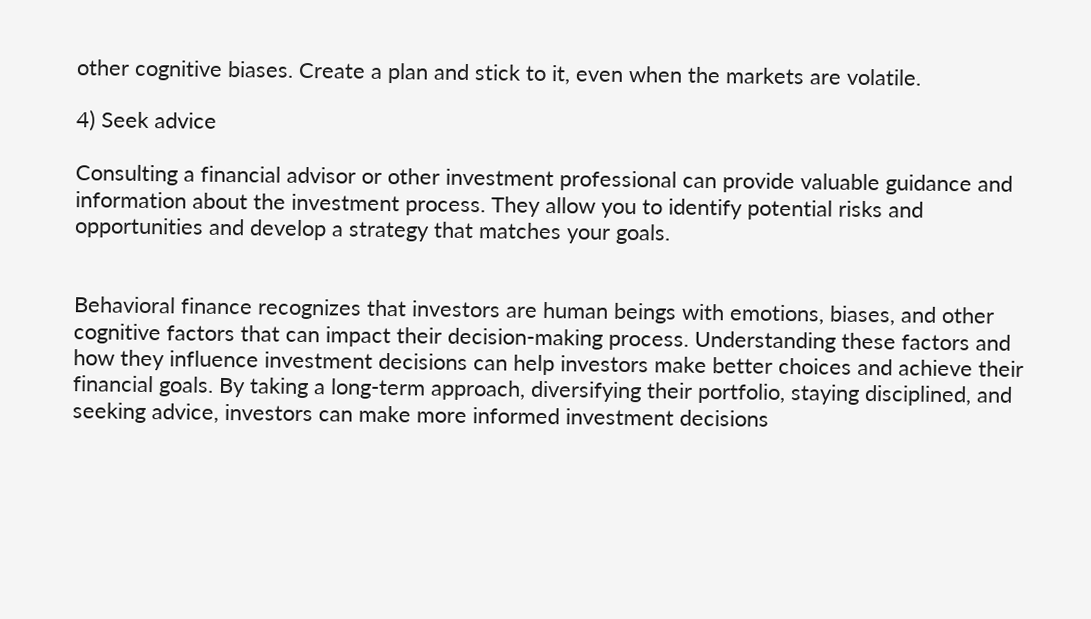other cognitive biases. Create a plan and stick to it, even when the markets are volatile.

4) Seek advice

Consulting a financial advisor or other investment professional can provide valuable guidance and information about the investment process. They allow you to identify potential risks and opportunities and develop a strategy that matches your goals.


Behavioral finance recognizes that investors are human beings with emotions, biases, and other cognitive factors that can impact their decision-making process. Understanding these factors and how they influence investment decisions can help investors make better choices and achieve their financial goals. By taking a long-term approach, diversifying their portfolio, staying disciplined, and seeking advice, investors can make more informed investment decisions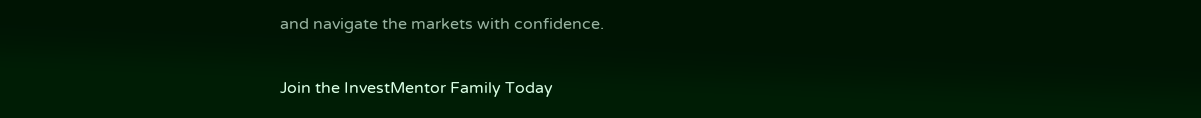and navigate the markets with confidence.

Join the InvestMentor Family Today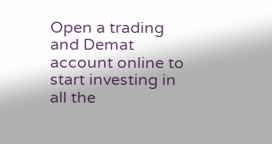Open a trading and Demat account online to start investing in all the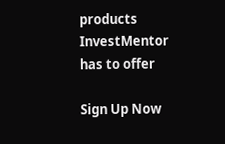products InvestMentor has to offer

Sign Up Now